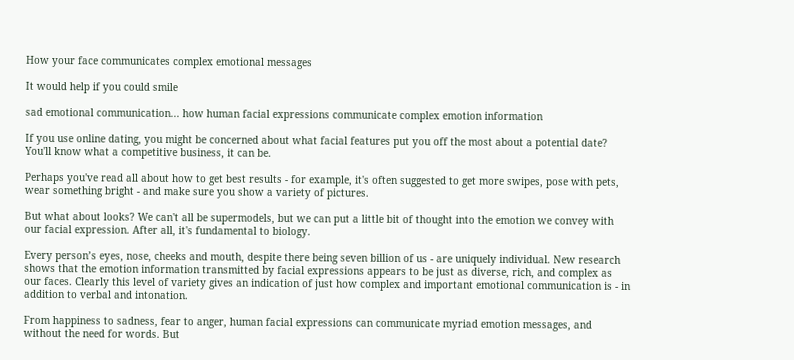How your face communicates complex emotional messages

It would help if you could smile

sad emotional communication... how human facial expressions communicate complex emotion information

If you use online dating, you might be concerned about what facial features put you off the most about a potential date? You'll know what a competitive business, it can be.

Perhaps you've read all about how to get best results - for example, it's often suggested to get more swipes, pose with pets, wear something bright - and make sure you show a variety of pictures.

But what about looks? We can't all be supermodels, but we can put a little bit of thought into the emotion we convey with our facial expression. After all, it's fundamental to biology.

Every person’s eyes, nose, cheeks and mouth, despite there being seven billion of us - are uniquely individual. New research shows that the emotion information transmitted by facial expressions appears to be just as diverse, rich, and complex as our faces. Clearly this level of variety gives an indication of just how complex and important emotional communication is - in addition to verbal and intonation.

From happiness to sadness, fear to anger, human facial expressions can communicate myriad emotion messages, and without the need for words. But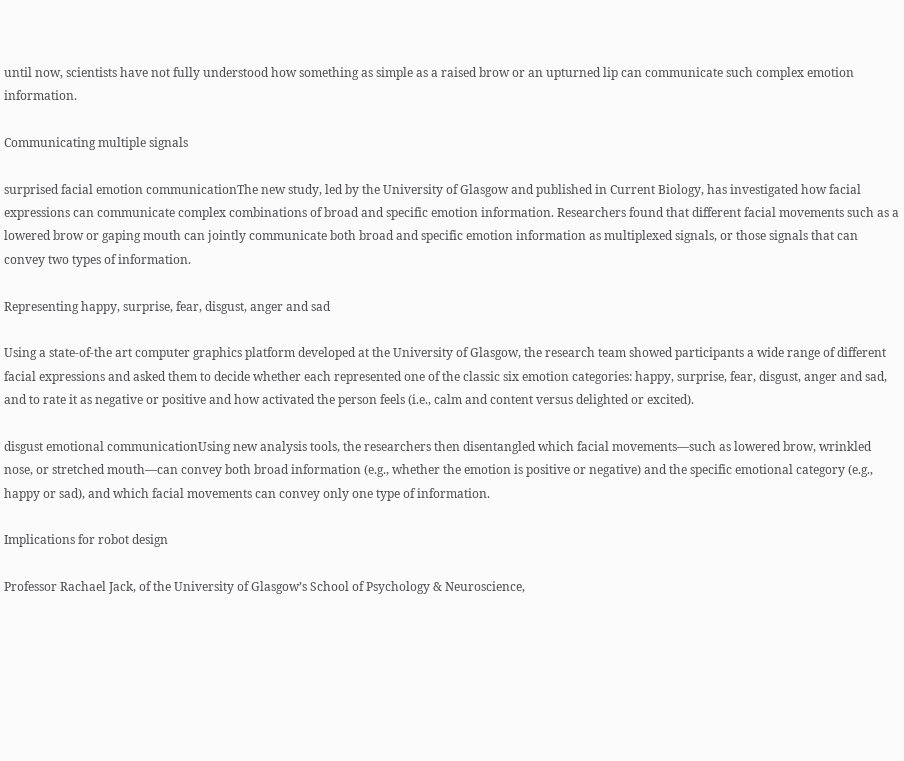until now, scientists have not fully understood how something as simple as a raised brow or an upturned lip can communicate such complex emotion information.

Communicating multiple signals

surprised facial emotion communicationThe new study, led by the University of Glasgow and published in Current Biology, has investigated how facial expressions can communicate complex combinations of broad and specific emotion information. Researchers found that different facial movements such as a lowered brow or gaping mouth can jointly communicate both broad and specific emotion information as multiplexed signals, or those signals that can convey two types of information.

Representing happy, surprise, fear, disgust, anger and sad

Using a state-of-the art computer graphics platform developed at the University of Glasgow, the research team showed participants a wide range of different facial expressions and asked them to decide whether each represented one of the classic six emotion categories: happy, surprise, fear, disgust, anger and sad, and to rate it as negative or positive and how activated the person feels (i.e., calm and content versus delighted or excited).

disgust emotional communicationUsing new analysis tools, the researchers then disentangled which facial movements—such as lowered brow, wrinkled nose, or stretched mouth—can convey both broad information (e.g., whether the emotion is positive or negative) and the specific emotional category (e.g., happy or sad), and which facial movements can convey only one type of information.

Implications for robot design

Professor Rachael Jack, of the University of Glasgow’s School of Psychology & Neuroscience,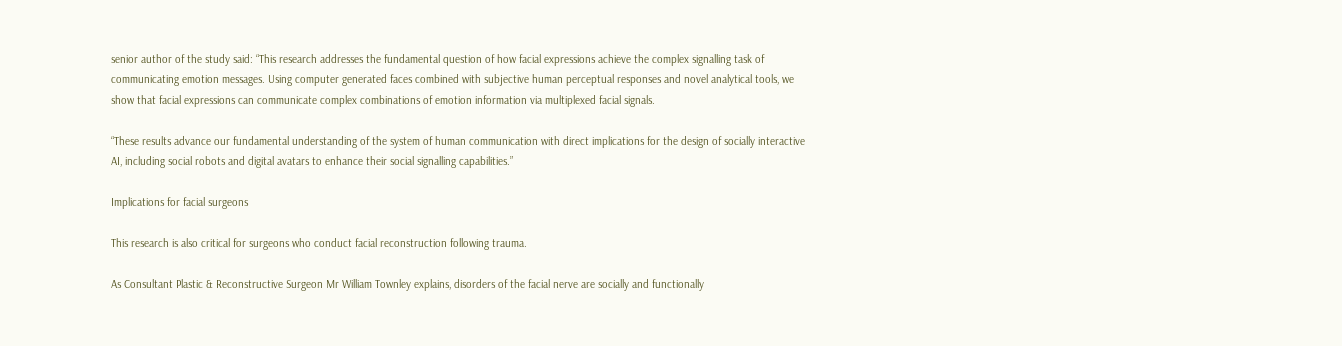senior author of the study said: “This research addresses the fundamental question of how facial expressions achieve the complex signalling task of communicating emotion messages. Using computer generated faces combined with subjective human perceptual responses and novel analytical tools, we show that facial expressions can communicate complex combinations of emotion information via multiplexed facial signals.

“These results advance our fundamental understanding of the system of human communication with direct implications for the design of socially interactive AI, including social robots and digital avatars to enhance their social signalling capabilities.”

Implications for facial surgeons

This research is also critical for surgeons who conduct facial reconstruction following trauma.

As Consultant Plastic & Reconstructive Surgeon Mr William Townley explains, disorders of the facial nerve are socially and functionally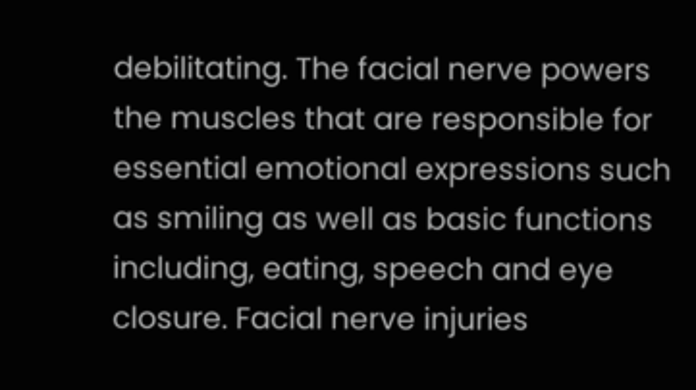debilitating. The facial nerve powers the muscles that are responsible for essential emotional expressions such as smiling as well as basic functions including, eating, speech and eye closure. Facial nerve injuries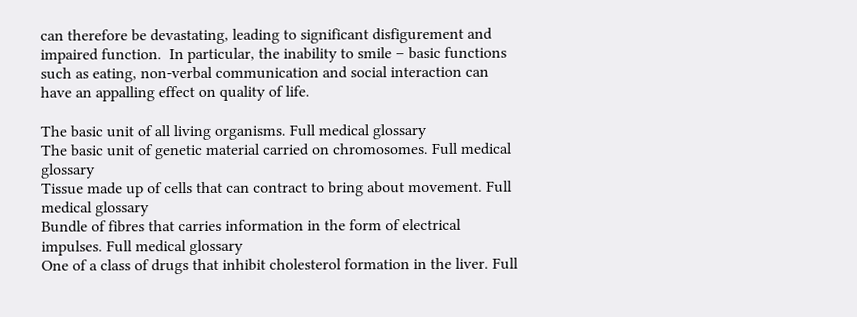can therefore be devastating, leading to significant disfigurement and impaired function.  In particular, the inability to smile – basic functions such as eating, non-verbal communication and social interaction can have an appalling effect on quality of life.

The basic unit of all living organisms. Full medical glossary
The basic unit of genetic material carried on chromosomes. Full medical glossary
Tissue made up of cells that can contract to bring about movement. Full medical glossary
Bundle of fibres that carries information in the form of electrical impulses. Full medical glossary
One of a class of drugs that inhibit cholesterol formation in the liver. Full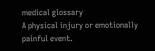medical glossary
A physical injury or emotionally painful event.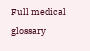Full medical glossary